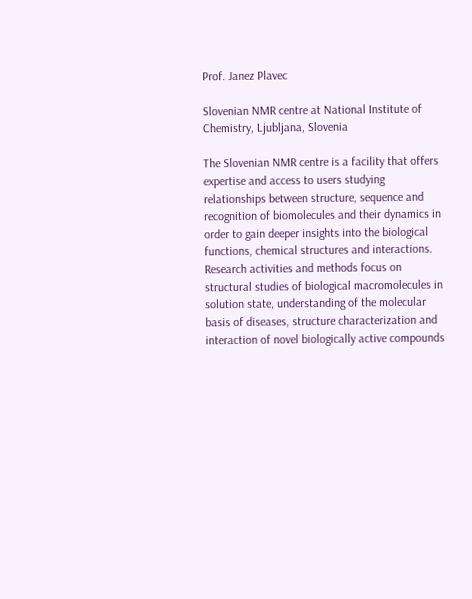Prof. Janez Plavec

Slovenian NMR centre at National Institute of Chemistry, Ljubljana, Slovenia

The Slovenian NMR centre is a facility that offers expertise and access to users studying relationships between structure, sequence and recognition of biomolecules and their dynamics in order to gain deeper insights into the biological functions, chemical structures and interactions. Research activities and methods focus on structural studies of biological macromolecules in solution state, understanding of the molecular basis of diseases, structure characterization and interaction of novel biologically active compounds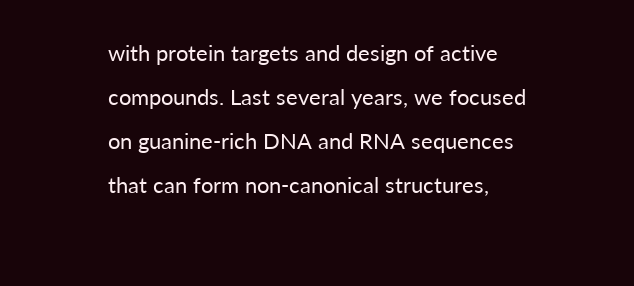with protein targets and design of active compounds. Last several years, we focused on guanine-rich DNA and RNA sequences that can form non-canonical structures,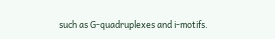such as G-quadruplexes and i-motifs.